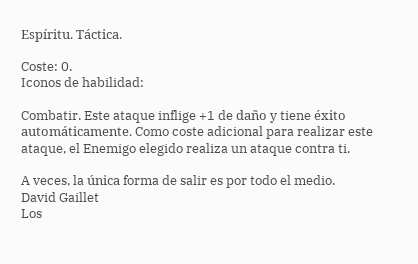Espíritu. Táctica.

Coste: 0.
Iconos de habilidad:

Combatir. Este ataque inflige +1 de daño y tiene éxito automáticamente. Como coste adicional para realizar este ataque, el Enemigo elegido realiza un ataque contra ti.

A veces, la única forma de salir es por todo el medio.
David Gaillet
Los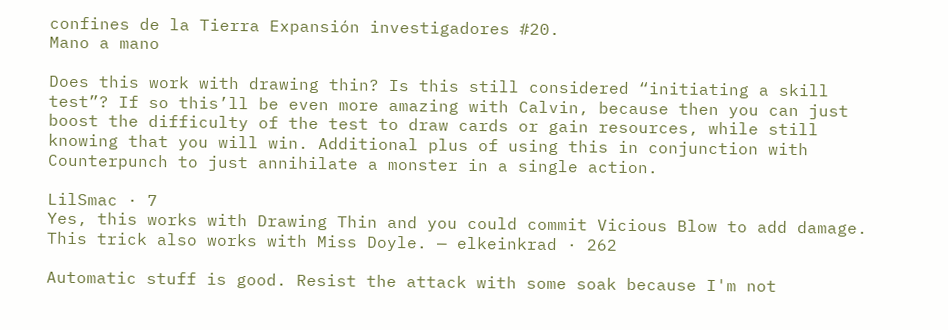confines de la Tierra Expansión investigadores #20.
Mano a mano

Does this work with drawing thin? Is this still considered “initiating a skill test”? If so this’ll be even more amazing with Calvin, because then you can just boost the difficulty of the test to draw cards or gain resources, while still knowing that you will win. Additional plus of using this in conjunction with Counterpunch to just annihilate a monster in a single action.

LilSmac · 7
Yes, this works with Drawing Thin and you could commit Vicious Blow to add damage. This trick also works with Miss Doyle. — elkeinkrad · 262

Automatic stuff is good. Resist the attack with some soak because I'm not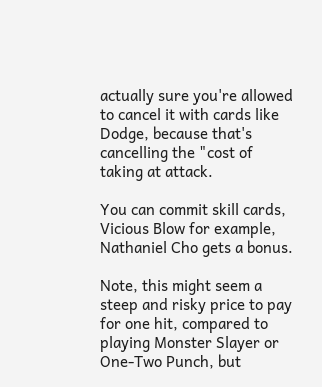actually sure you're allowed to cancel it with cards like Dodge, because that's cancelling the "cost of taking at attack.

You can commit skill cards, Vicious Blow for example, Nathaniel Cho gets a bonus.

Note, this might seem a steep and risky price to pay for one hit, compared to playing Monster Slayer or One-Two Punch, but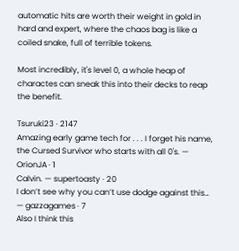automatic hits are worth their weight in gold in hard and expert, where the chaos bag is like a coiled snake, full of terrible tokens.

Most incredibly, it's level 0, a whole heap of charactes can sneak this into their decks to reap the benefit.

Tsuruki23 · 2147
Amazing early game tech for . . . I forget his name, the Cursed Survivor who starts with all 0's. — OrionJA · 1
Calvin. — supertoasty · 20
I don’t see why you can’t use dodge against this… — gazzagames · 7
Also I think this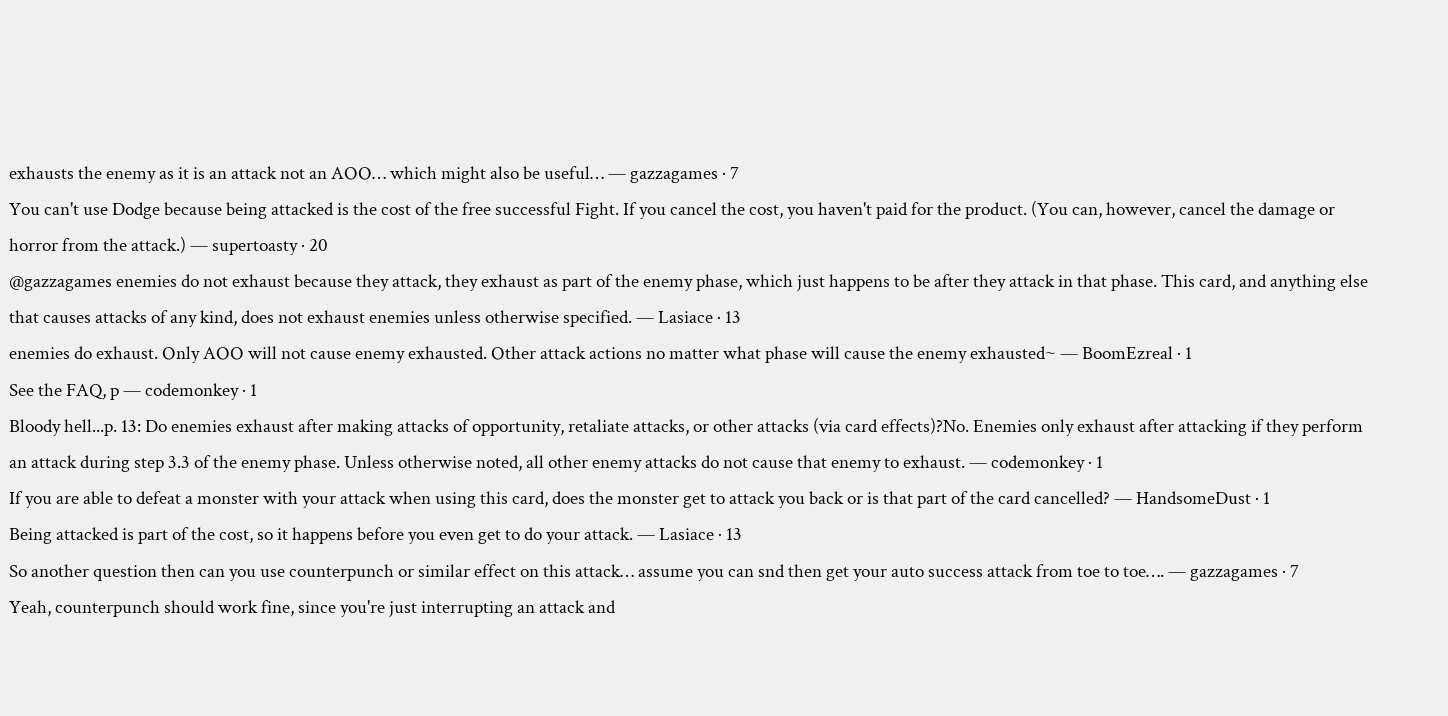exhausts the enemy as it is an attack not an AOO… which might also be useful… — gazzagames · 7
You can't use Dodge because being attacked is the cost of the free successful Fight. If you cancel the cost, you haven't paid for the product. (You can, however, cancel the damage or horror from the attack.) — supertoasty · 20
@gazzagames enemies do not exhaust because they attack, they exhaust as part of the enemy phase, which just happens to be after they attack in that phase. This card, and anything else that causes attacks of any kind, does not exhaust enemies unless otherwise specified. — Lasiace · 13
enemies do exhaust. Only AOO will not cause enemy exhausted. Other attack actions no matter what phase will cause the enemy exhausted~ — BoomEzreal · 1
See the FAQ, p — codemonkey · 1
Bloody hell...p. 13: Do enemies exhaust after making attacks of opportunity, retaliate attacks, or other attacks (via card effects)?No. Enemies only exhaust after attacking if they perform an attack during step 3.3 of the enemy phase. Unless otherwise noted, all other enemy attacks do not cause that enemy to exhaust. — codemonkey · 1
If you are able to defeat a monster with your attack when using this card, does the monster get to attack you back or is that part of the card cancelled? — HandsomeDust · 1
Being attacked is part of the cost, so it happens before you even get to do your attack. — Lasiace · 13
So another question then can you use counterpunch or similar effect on this attack… assume you can snd then get your auto success attack from toe to toe…. — gazzagames · 7
Yeah, counterpunch should work fine, since you're just interrupting an attack and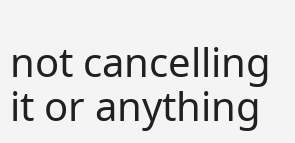not cancelling it or anything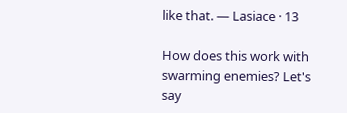like that. — Lasiace · 13

How does this work with swarming enemies? Let's say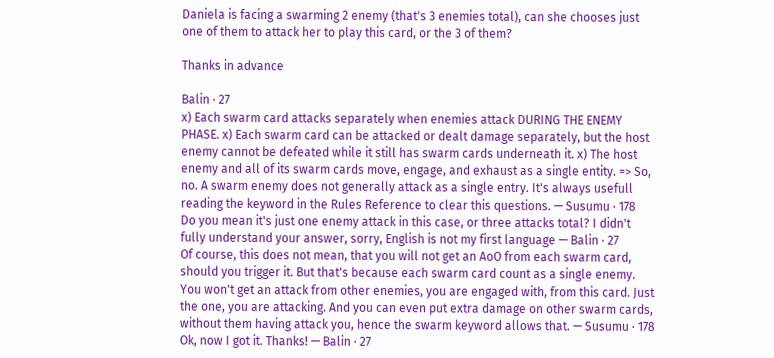Daniela is facing a swarming 2 enemy (that's 3 enemies total), can she chooses just one of them to attack her to play this card, or the 3 of them?

Thanks in advance

Balin · 27
x) Each swarm card attacks separately when enemies attack DURING THE ENEMY PHASE. x) Each swarm card can be attacked or dealt damage separately, but the host enemy cannot be defeated while it still has swarm cards underneath it. x) The host enemy and all of its swarm cards move, engage, and exhaust as a single entity. => So, no. A swarm enemy does not generally attack as a single entry. It's always usefull reading the keyword in the Rules Reference to clear this questions. — Susumu · 178
Do you mean it's just one enemy attack in this case, or three attacks total? I didn't fully understand your answer, sorry, English is not my first language — Balin · 27
Of course, this does not mean, that you will not get an AoO from each swarm card, should you trigger it. But that's because each swarm card count as a single enemy. You won't get an attack from other enemies, you are engaged with, from this card. Just the one, you are attacking. And you can even put extra damage on other swarm cards, without them having attack you, hence the swarm keyword allows that. — Susumu · 178
Ok, now I got it. Thanks! — Balin · 27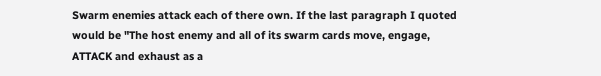Swarm enemies attack each of there own. If the last paragraph I quoted would be "The host enemy and all of its swarm cards move, engage, ATTACK and exhaust as a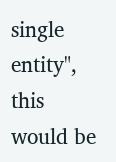single entity", this would be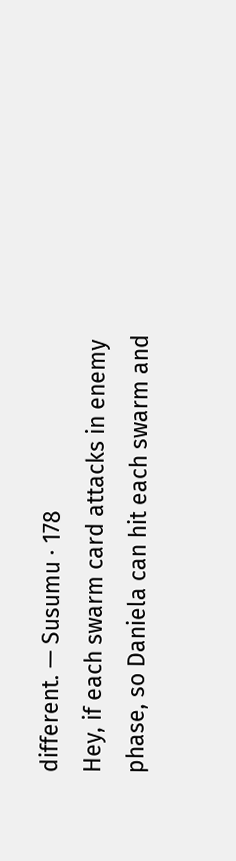different. — Susumu · 178
Hey, if each swarm card attacks in enemy phase, so Daniela can hit each swarm and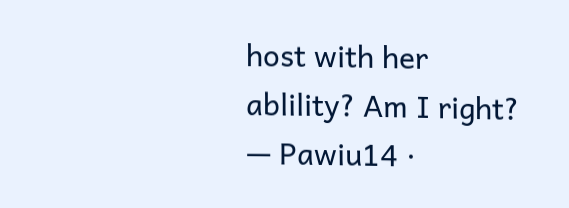host with her ablility? Am I right? — Pawiu14 ·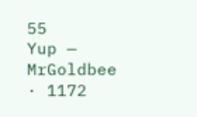55
Yup — MrGoldbee · 1172